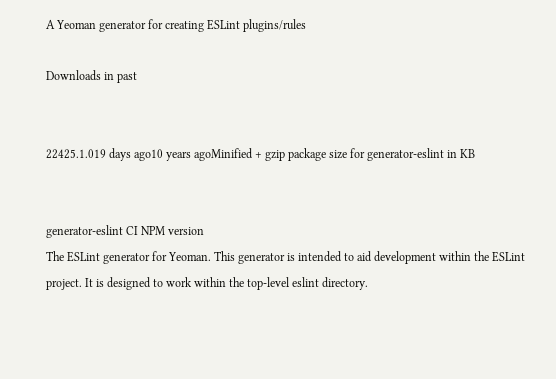A Yeoman generator for creating ESLint plugins/rules

Downloads in past


22425.1.019 days ago10 years agoMinified + gzip package size for generator-eslint in KB


generator-eslint CI NPM version
The ESLint generator for Yeoman. This generator is intended to aid development within the ESLint project. It is designed to work within the top-level eslint directory.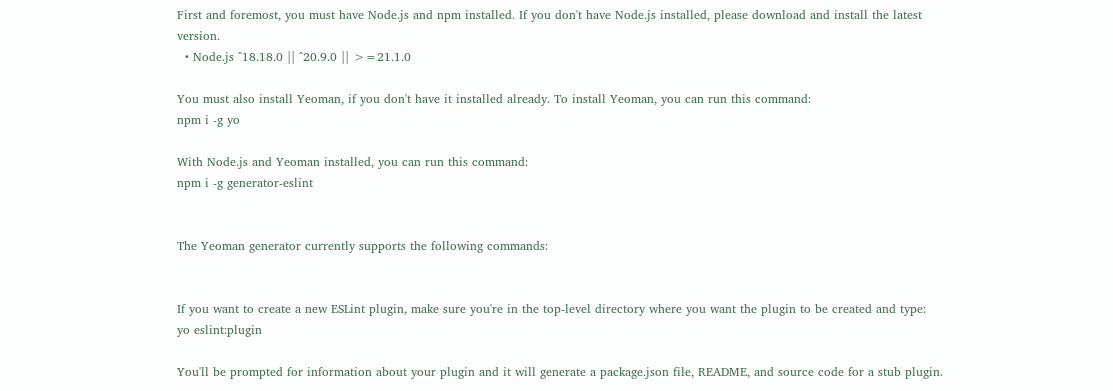First and foremost, you must have Node.js and npm installed. If you don't have Node.js installed, please download and install the latest version.
  • Node.js ^18.18.0 || ^20.9.0 || >=21.1.0

You must also install Yeoman, if you don't have it installed already. To install Yeoman, you can run this command:
npm i -g yo

With Node.js and Yeoman installed, you can run this command:
npm i -g generator-eslint


The Yeoman generator currently supports the following commands:


If you want to create a new ESLint plugin, make sure you're in the top-level directory where you want the plugin to be created and type:
yo eslint:plugin

You'll be prompted for information about your plugin and it will generate a package.json file, README, and source code for a stub plugin.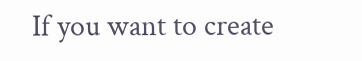If you want to create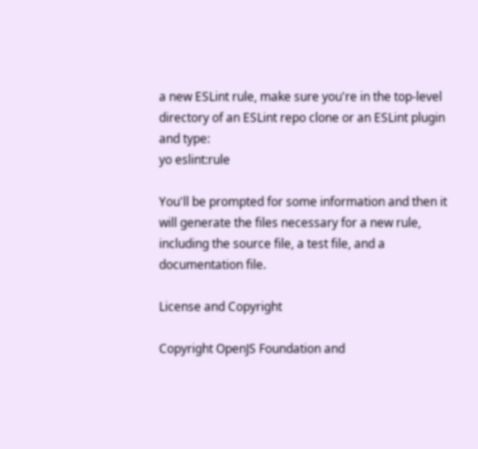a new ESLint rule, make sure you're in the top-level directory of an ESLint repo clone or an ESLint plugin and type:
yo eslint:rule

You'll be prompted for some information and then it will generate the files necessary for a new rule, including the source file, a test file, and a documentation file.

License and Copyright

Copyright OpenJS Foundation and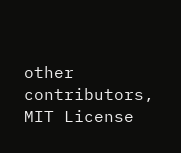other contributors,
MIT License